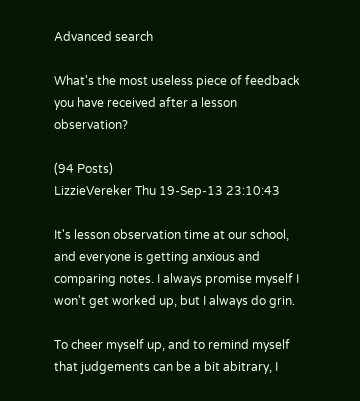Advanced search

What's the most useless piece of feedback you have received after a lesson observation?

(94 Posts)
LizzieVereker Thu 19-Sep-13 23:10:43

It's lesson observation time at our school, and everyone is getting anxious and comparing notes. I always promise myself I won't get worked up, but I always do grin.

To cheer myself up, and to remind myself that judgements can be a bit abitrary, I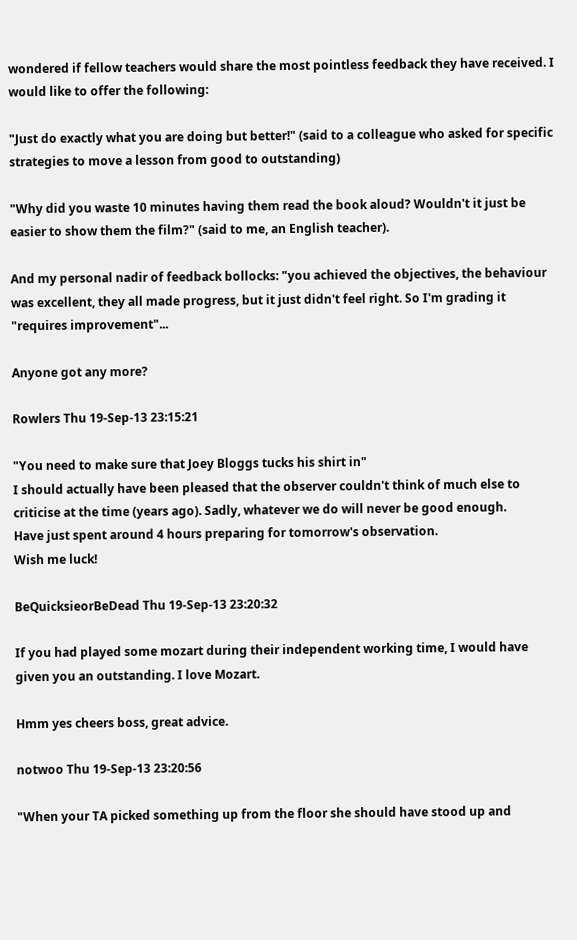wondered if fellow teachers would share the most pointless feedback they have received. I would like to offer the following:

"Just do exactly what you are doing but better!" (said to a colleague who asked for specific strategies to move a lesson from good to outstanding)

"Why did you waste 10 minutes having them read the book aloud? Wouldn't it just be easier to show them the film?" (said to me, an English teacher).

And my personal nadir of feedback bollocks: "you achieved the objectives, the behaviour was excellent, they all made progress, but it just didn't feel right. So I'm grading it "requires improvement"...

Anyone got any more?

Rowlers Thu 19-Sep-13 23:15:21

"You need to make sure that Joey Bloggs tucks his shirt in"
I should actually have been pleased that the observer couldn't think of much else to criticise at the time (years ago). Sadly, whatever we do will never be good enough.
Have just spent around 4 hours preparing for tomorrow's observation.
Wish me luck!

BeQuicksieorBeDead Thu 19-Sep-13 23:20:32

If you had played some mozart during their independent working time, I would have given you an outstanding. I love Mozart.

Hmm yes cheers boss, great advice.

notwoo Thu 19-Sep-13 23:20:56

"When your TA picked something up from the floor she should have stood up and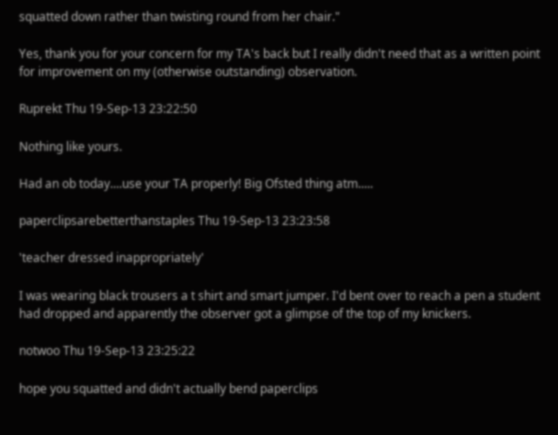squatted down rather than twisting round from her chair."

Yes, thank you for your concern for my TA's back but I really didn't need that as a written point for improvement on my (otherwise outstanding) observation.

Ruprekt Thu 19-Sep-13 23:22:50

Nothing like yours.

Had an ob today....use your TA properly! Big Ofsted thing atm.....

paperclipsarebetterthanstaples Thu 19-Sep-13 23:23:58

'teacher dressed inappropriately'

I was wearing black trousers a t shirt and smart jumper. I'd bent over to reach a pen a student had dropped and apparently the observer got a glimpse of the top of my knickers.

notwoo Thu 19-Sep-13 23:25:22

hope you squatted and didn't actually bend paperclips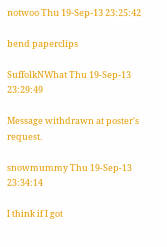notwoo Thu 19-Sep-13 23:25:42

bend paperclips

SuffolkNWhat Thu 19-Sep-13 23:29:49

Message withdrawn at poster's request.

snowmummy Thu 19-Sep-13 23:34:14

I think if I got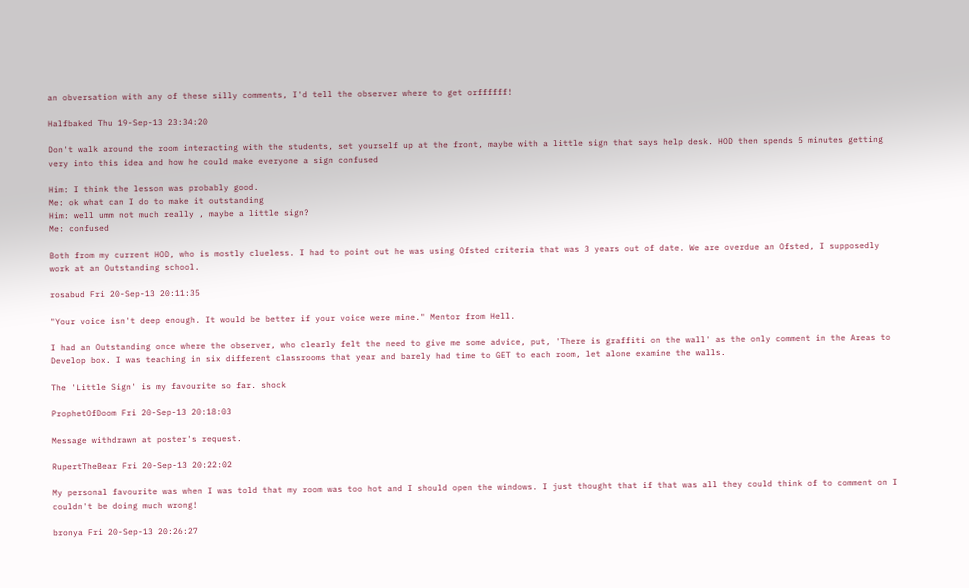an obversation with any of these silly comments, I'd tell the observer where to get orffffff!

Halfbaked Thu 19-Sep-13 23:34:20

Don't walk around the room interacting with the students, set yourself up at the front, maybe with a little sign that says help desk. HOD then spends 5 minutes getting very into this idea and how he could make everyone a sign confused

Him: I think the lesson was probably good.
Me: ok what can I do to make it outstanding
Him: well umm not much really , maybe a little sign?
Me: confused

Both from my current HOD, who is mostly clueless. I had to point out he was using Ofsted criteria that was 3 years out of date. We are overdue an Ofsted, I supposedly work at an Outstanding school.

rosabud Fri 20-Sep-13 20:11:35

"Your voice isn't deep enough. It would be better if your voice were mine." Mentor from Hell.

I had an Outstanding once where the observer, who clearly felt the need to give me some advice, put, 'There is graffiti on the wall' as the only comment in the Areas to Develop box. I was teaching in six different classrooms that year and barely had time to GET to each room, let alone examine the walls.

The 'Little Sign' is my favourite so far. shock

ProphetOfDoom Fri 20-Sep-13 20:18:03

Message withdrawn at poster's request.

RupertTheBear Fri 20-Sep-13 20:22:02

My personal favourite was when I was told that my room was too hot and I should open the windows. I just thought that if that was all they could think of to comment on I couldn't be doing much wrong!

bronya Fri 20-Sep-13 20:26:27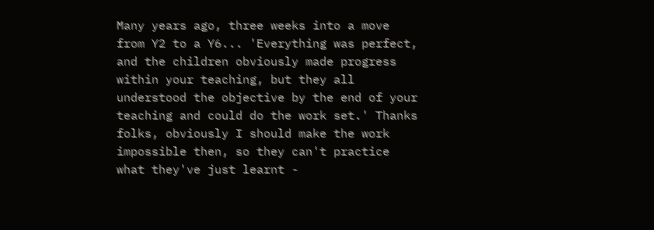Many years ago, three weeks into a move from Y2 to a Y6... 'Everything was perfect, and the children obviously made progress within your teaching, but they all understood the objective by the end of your teaching and could do the work set.' Thanks folks, obviously I should make the work impossible then, so they can't practice what they've just learnt -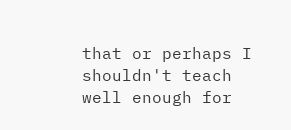that or perhaps I shouldn't teach well enough for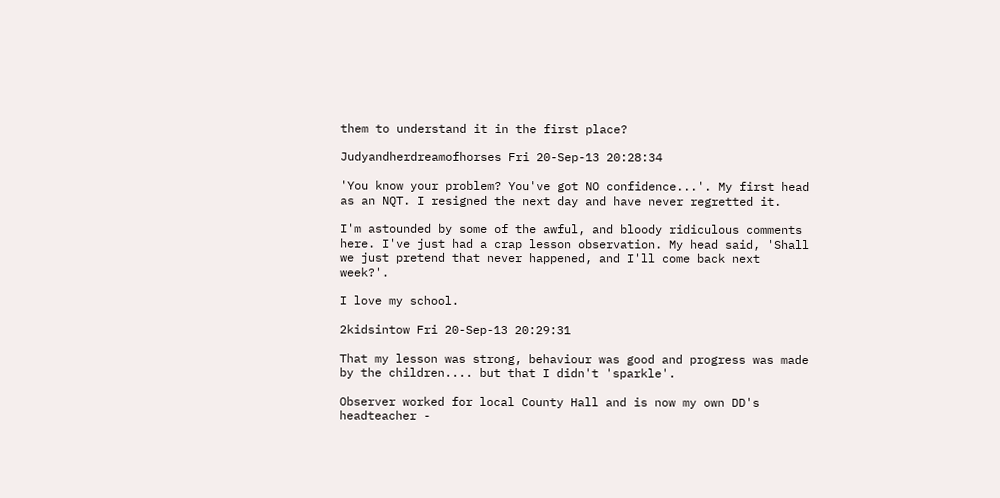them to understand it in the first place?

Judyandherdreamofhorses Fri 20-Sep-13 20:28:34

'You know your problem? You've got NO confidence...'. My first head as an NQT. I resigned the next day and have never regretted it.

I'm astounded by some of the awful, and bloody ridiculous comments here. I've just had a crap lesson observation. My head said, 'Shall we just pretend that never happened, and I'll come back next week?'.

I love my school.

2kidsintow Fri 20-Sep-13 20:29:31

That my lesson was strong, behaviour was good and progress was made by the children.... but that I didn't 'sparkle'.

Observer worked for local County Hall and is now my own DD's headteacher -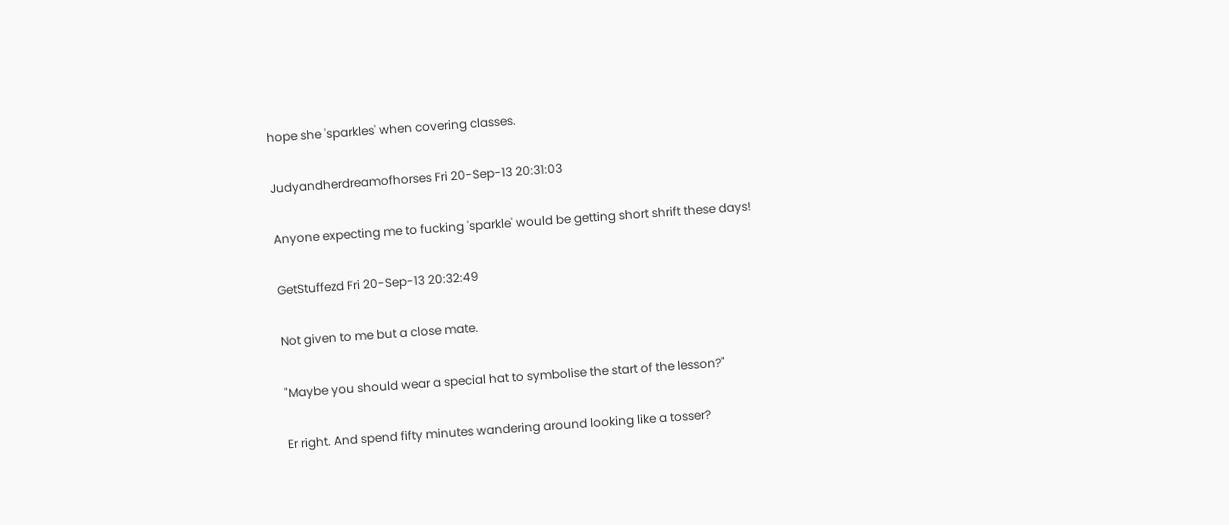hope she 'sparkles' when covering classes.

Judyandherdreamofhorses Fri 20-Sep-13 20:31:03

Anyone expecting me to fucking 'sparkle' would be getting short shrift these days!

GetStuffezd Fri 20-Sep-13 20:32:49

Not given to me but a close mate.

"Maybe you should wear a special hat to symbolise the start of the lesson?"

Er right. And spend fifty minutes wandering around looking like a tosser?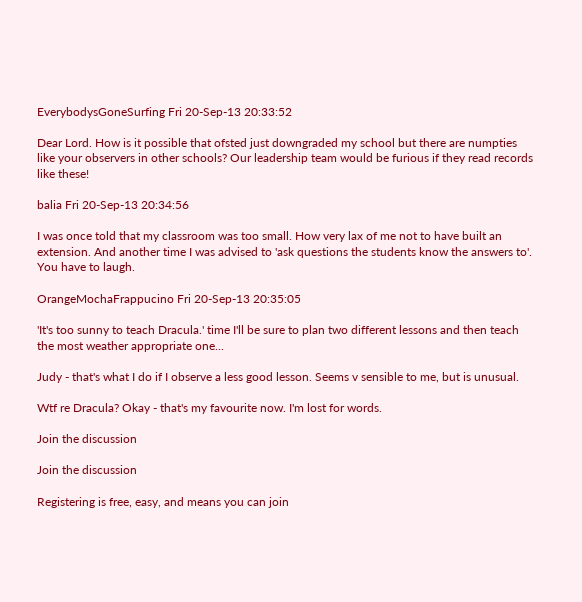EverybodysGoneSurfing Fri 20-Sep-13 20:33:52

Dear Lord. How is it possible that ofsted just downgraded my school but there are numpties like your observers in other schools? Our leadership team would be furious if they read records like these!

balia Fri 20-Sep-13 20:34:56

I was once told that my classroom was too small. How very lax of me not to have built an extension. And another time I was advised to 'ask questions the students know the answers to'. You have to laugh.

OrangeMochaFrappucino Fri 20-Sep-13 20:35:05

'It's too sunny to teach Dracula.' time I'll be sure to plan two different lessons and then teach the most weather appropriate one...

Judy - that's what I do if I observe a less good lesson. Seems v sensible to me, but is unusual.

Wtf re Dracula? Okay - that's my favourite now. I'm lost for words.

Join the discussion

Join the discussion

Registering is free, easy, and means you can join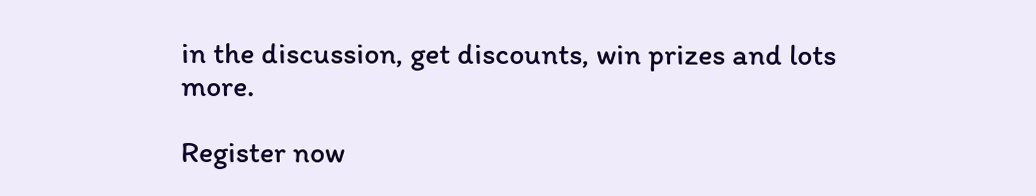in the discussion, get discounts, win prizes and lots more.

Register now